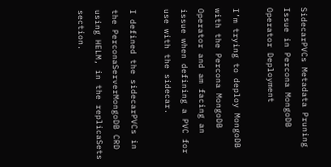SidecarPVCs Metadata Pruning Issue in Percona MongoDB Operator Deployment

I’m trying to deploy MongoDB with the Percona MongoDB Operator and am facing an issue when defining a PVC for use with the sidecar.

I defined the sidecarPVCs in the PerconaServerMongoDB CRD using HELM, in the replicaSets section.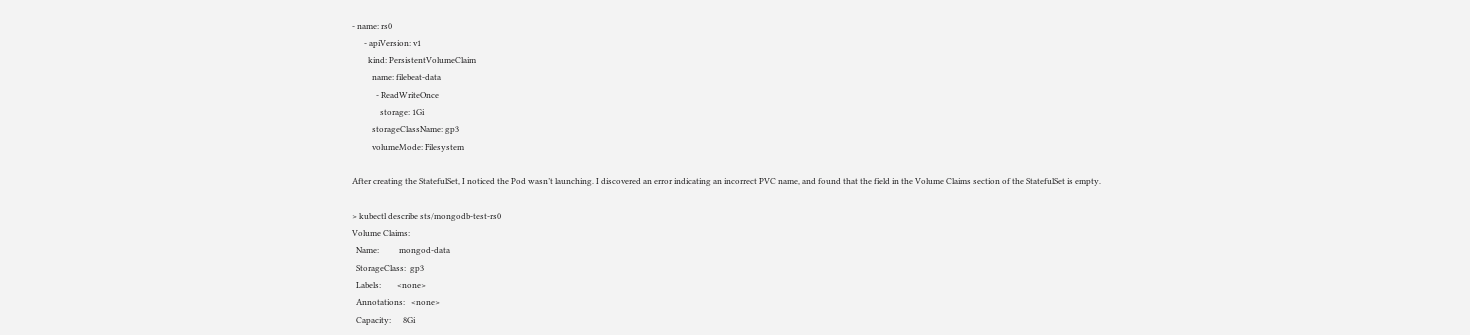- name: rs0
      - apiVersion: v1
        kind: PersistentVolumeClaim
          name: filebeat-data
            - ReadWriteOnce
              storage: 1Gi
          storageClassName: gp3
          volumeMode: Filesystem

After creating the StatefulSet, I noticed the Pod wasn’t launching. I discovered an error indicating an incorrect PVC name, and found that the field in the Volume Claims section of the StatefulSet is empty.

> kubectl describe sts/mongodb-test-rs0
Volume Claims:
  Name:          mongod-data
  StorageClass:  gp3
  Labels:        <none>
  Annotations:   <none>
  Capacity:      8Gi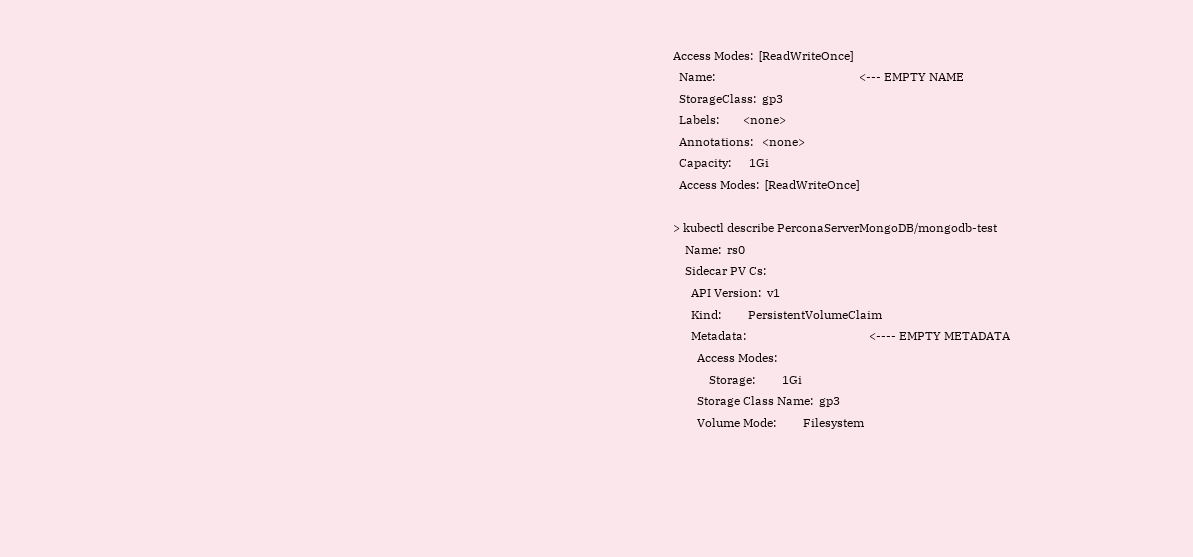Access Modes:  [ReadWriteOnce]
  Name:                                                <--- EMPTY NAME
  StorageClass:  gp3
  Labels:        <none>
  Annotations:   <none>
  Capacity:      1Gi
  Access Modes:  [ReadWriteOnce]

> kubectl describe PerconaServerMongoDB/mongodb-test
    Name:  rs0
    Sidecar PV Cs:
      API Version:  v1
      Kind:         PersistentVolumeClaim
      Metadata:                                         <---- EMPTY METADATA
        Access Modes:
            Storage:         1Gi
        Storage Class Name:  gp3
        Volume Mode:         Filesystem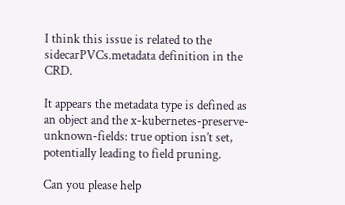I think this issue is related to the sidecarPVCs.metadata definition in the CRD.

It appears the metadata type is defined as an object and the x-kubernetes-preserve-unknown-fields: true option isn’t set, potentially leading to field pruning.

Can you please help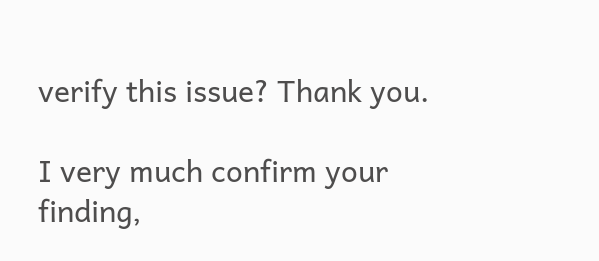verify this issue? Thank you.

I very much confirm your finding,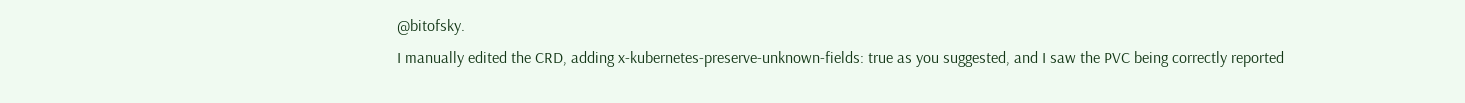@bitofsky.
I manually edited the CRD, adding x-kubernetes-preserve-unknown-fields: true as you suggested, and I saw the PVC being correctly reported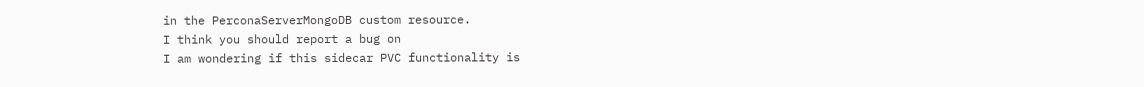in the PerconaServerMongoDB custom resource.
I think you should report a bug on
I am wondering if this sidecar PVC functionality is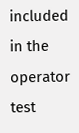included in the operator test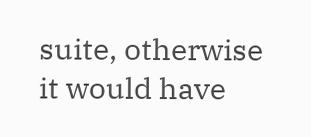suite, otherwise it would have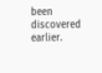been discovered earlier.